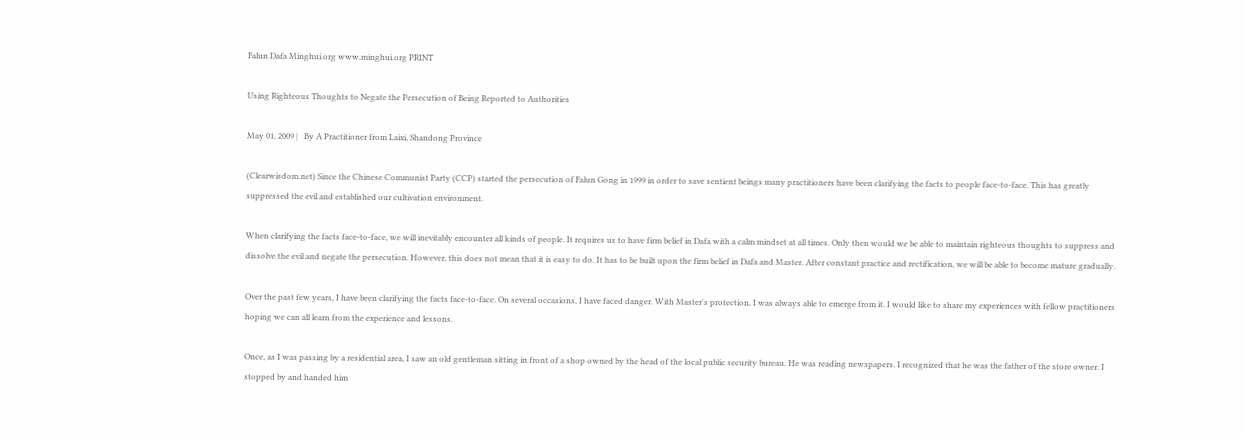Falun Dafa Minghui.org www.minghui.org PRINT

Using Righteous Thoughts to Negate the Persecution of Being Reported to Authorities

May 01, 2009 |   By A Practitioner from Laixi, Shandong Province

(Clearwisdom.net) Since the Chinese Communist Party (CCP) started the persecution of Falun Gong in 1999 in order to save sentient beings many practitioners have been clarifying the facts to people face-to-face. This has greatly suppressed the evil and established our cultivation environment.

When clarifying the facts face-to-face, we will inevitably encounter all kinds of people. It requires us to have firm belief in Dafa with a calm mindset at all times. Only then would we be able to maintain righteous thoughts to suppress and dissolve the evil and negate the persecution. However, this does not mean that it is easy to do. It has to be built upon the firm belief in Dafa and Master. After constant practice and rectification, we will be able to become mature gradually.

Over the past few years, I have been clarifying the facts face-to-face. On several occasions, I have faced danger. With Master's protection, I was always able to emerge from it. I would like to share my experiences with fellow practitioners hoping we can all learn from the experience and lessons.

Once, as I was passing by a residential area, I saw an old gentleman sitting in front of a shop owned by the head of the local public security bureau. He was reading newspapers. I recognized that he was the father of the store owner. I stopped by and handed him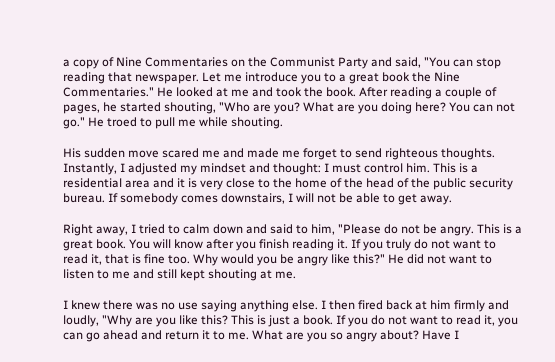a copy of Nine Commentaries on the Communist Party and said, "You can stop reading that newspaper. Let me introduce you to a great book the Nine Commentaries." He looked at me and took the book. After reading a couple of pages, he started shouting, "Who are you? What are you doing here? You can not go." He troed to pull me while shouting.

His sudden move scared me and made me forget to send righteous thoughts. Instantly, I adjusted my mindset and thought: I must control him. This is a residential area and it is very close to the home of the head of the public security bureau. If somebody comes downstairs, I will not be able to get away.

Right away, I tried to calm down and said to him, "Please do not be angry. This is a great book. You will know after you finish reading it. If you truly do not want to read it, that is fine too. Why would you be angry like this?" He did not want to listen to me and still kept shouting at me.

I knew there was no use saying anything else. I then fired back at him firmly and loudly, "Why are you like this? This is just a book. If you do not want to read it, you can go ahead and return it to me. What are you so angry about? Have I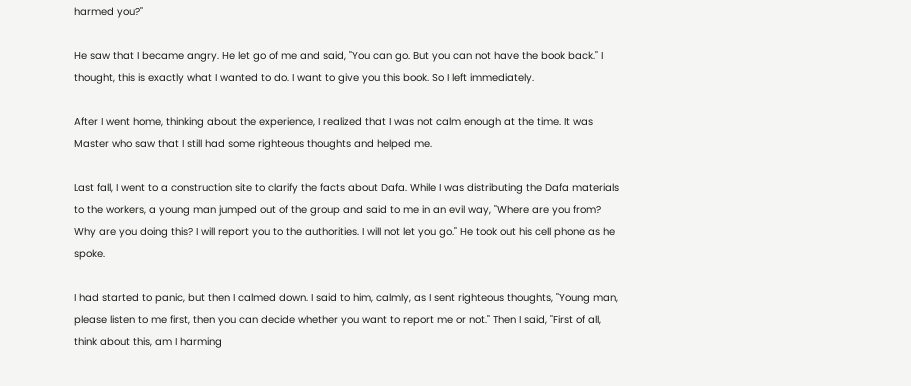harmed you?"

He saw that I became angry. He let go of me and said, "You can go. But you can not have the book back." I thought, this is exactly what I wanted to do. I want to give you this book. So I left immediately.

After I went home, thinking about the experience, I realized that I was not calm enough at the time. It was Master who saw that I still had some righteous thoughts and helped me.

Last fall, I went to a construction site to clarify the facts about Dafa. While I was distributing the Dafa materials to the workers, a young man jumped out of the group and said to me in an evil way, "Where are you from? Why are you doing this? I will report you to the authorities. I will not let you go." He took out his cell phone as he spoke.

I had started to panic, but then I calmed down. I said to him, calmly, as I sent righteous thoughts, "Young man, please listen to me first, then you can decide whether you want to report me or not." Then I said, "First of all, think about this, am I harming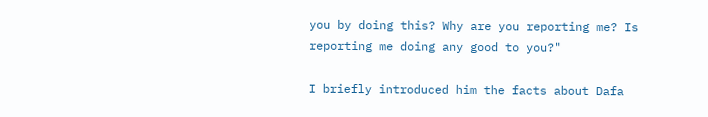you by doing this? Why are you reporting me? Is reporting me doing any good to you?"

I briefly introduced him the facts about Dafa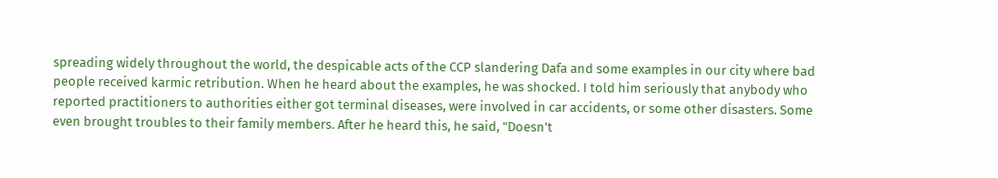spreading widely throughout the world, the despicable acts of the CCP slandering Dafa and some examples in our city where bad people received karmic retribution. When he heard about the examples, he was shocked. I told him seriously that anybody who reported practitioners to authorities either got terminal diseases, were involved in car accidents, or some other disasters. Some even brought troubles to their family members. After he heard this, he said, "Doesn't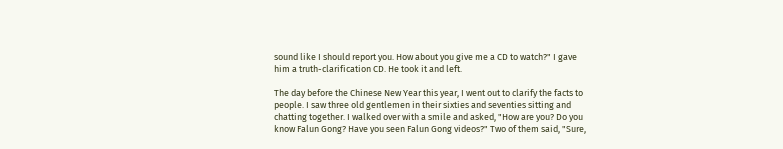sound like I should report you. How about you give me a CD to watch?" I gave him a truth-clarification CD. He took it and left.

The day before the Chinese New Year this year, I went out to clarify the facts to people. I saw three old gentlemen in their sixties and seventies sitting and chatting together. I walked over with a smile and asked, "How are you? Do you know Falun Gong? Have you seen Falun Gong videos?" Two of them said, "Sure,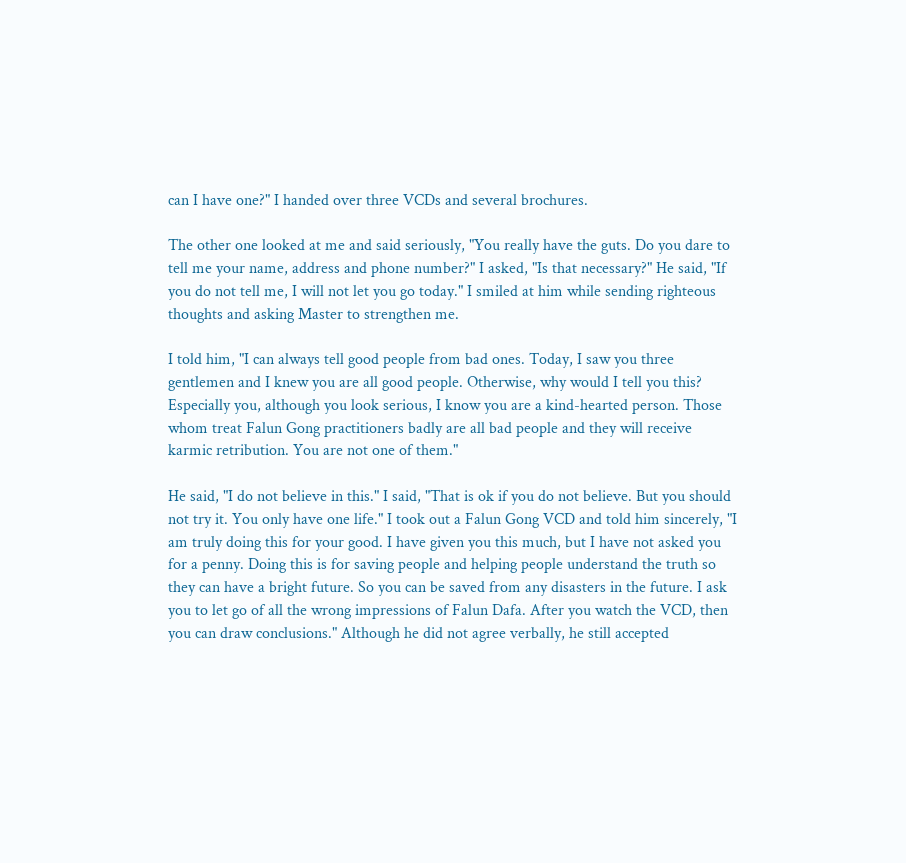can I have one?" I handed over three VCDs and several brochures.

The other one looked at me and said seriously, "You really have the guts. Do you dare to tell me your name, address and phone number?" I asked, "Is that necessary?" He said, "If you do not tell me, I will not let you go today." I smiled at him while sending righteous thoughts and asking Master to strengthen me.

I told him, "I can always tell good people from bad ones. Today, I saw you three gentlemen and I knew you are all good people. Otherwise, why would I tell you this? Especially you, although you look serious, I know you are a kind-hearted person. Those whom treat Falun Gong practitioners badly are all bad people and they will receive karmic retribution. You are not one of them."

He said, "I do not believe in this." I said, "That is ok if you do not believe. But you should not try it. You only have one life." I took out a Falun Gong VCD and told him sincerely, "I am truly doing this for your good. I have given you this much, but I have not asked you for a penny. Doing this is for saving people and helping people understand the truth so they can have a bright future. So you can be saved from any disasters in the future. I ask you to let go of all the wrong impressions of Falun Dafa. After you watch the VCD, then you can draw conclusions." Although he did not agree verbally, he still accepted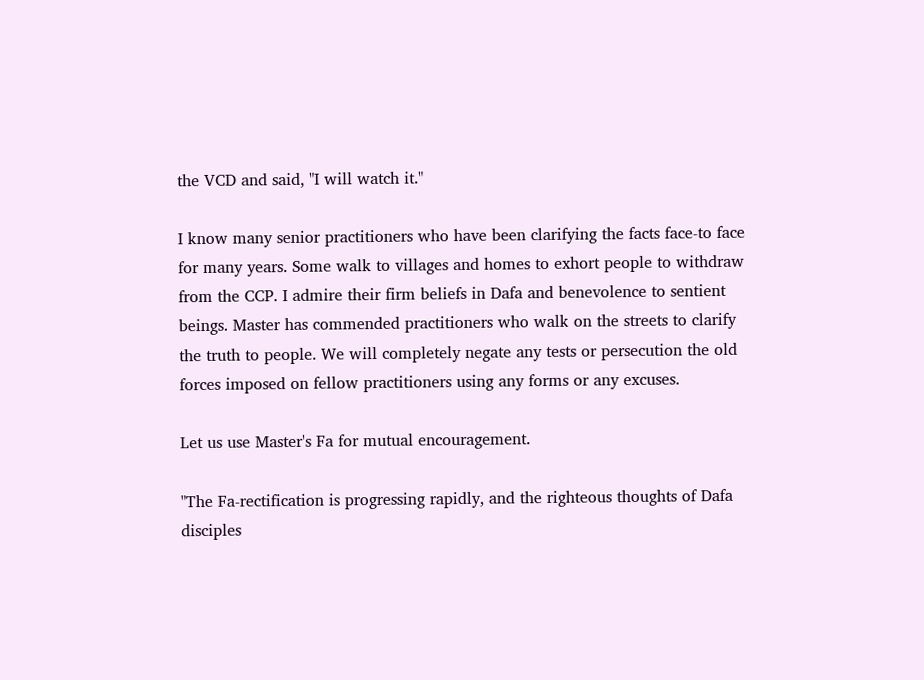the VCD and said, "I will watch it."

I know many senior practitioners who have been clarifying the facts face-to face for many years. Some walk to villages and homes to exhort people to withdraw from the CCP. I admire their firm beliefs in Dafa and benevolence to sentient beings. Master has commended practitioners who walk on the streets to clarify the truth to people. We will completely negate any tests or persecution the old forces imposed on fellow practitioners using any forms or any excuses.

Let us use Master's Fa for mutual encouragement.

"The Fa-rectification is progressing rapidly, and the righteous thoughts of Dafa disciples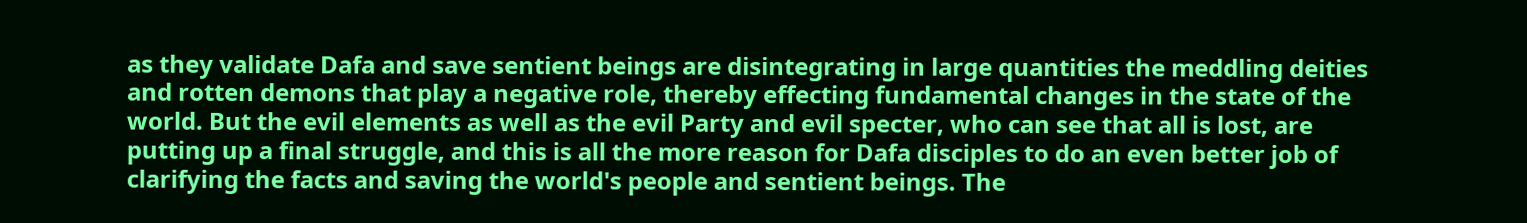as they validate Dafa and save sentient beings are disintegrating in large quantities the meddling deities and rotten demons that play a negative role, thereby effecting fundamental changes in the state of the world. But the evil elements as well as the evil Party and evil specter, who can see that all is lost, are putting up a final struggle, and this is all the more reason for Dafa disciples to do an even better job of clarifying the facts and saving the world's people and sentient beings. The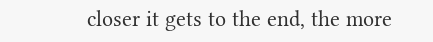closer it gets to the end, the more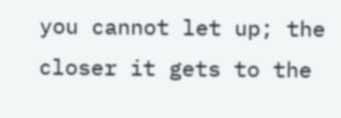you cannot let up; the closer it gets to the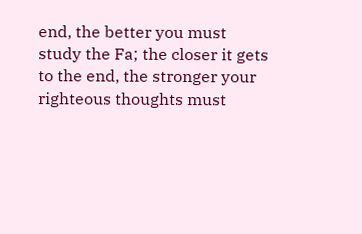end, the better you must study the Fa; the closer it gets to the end, the stronger your righteous thoughts must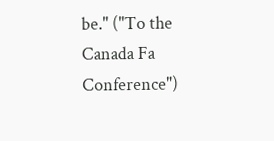be." ("To the Canada Fa Conference")